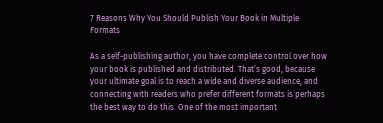7 Reasons Why You Should Publish Your Book in Multiple Formats

As a self-publishing author, you have complete control over how your book is published and distributed. That’s good, because your ultimate goal is to reach a wide and diverse audience, and connecting with readers who prefer different formats is perhaps the best way to do this. One of the most important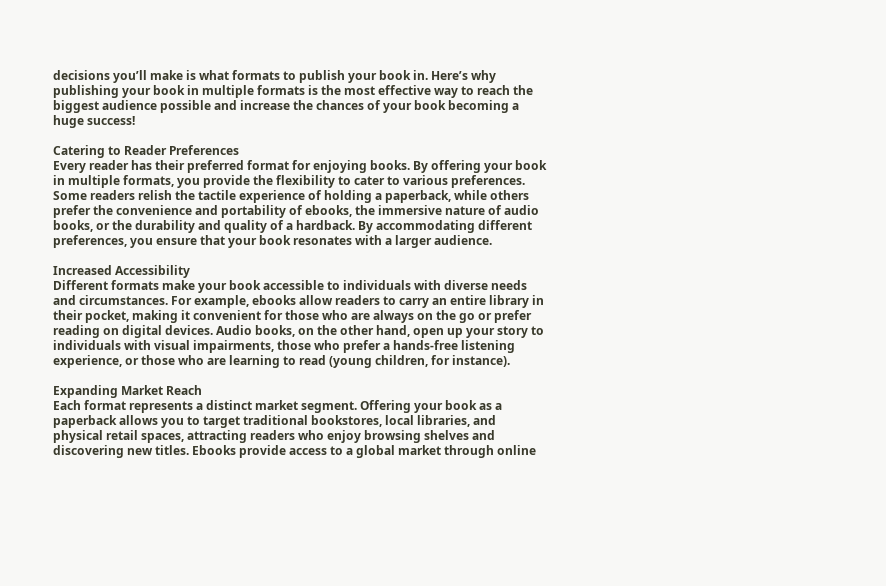decisions you’ll make is what formats to publish your book in. Here’s why publishing your book in multiple formats is the most effective way to reach the biggest audience possible and increase the chances of your book becoming a huge success!

Catering to Reader Preferences
Every reader has their preferred format for enjoying books. By offering your book in multiple formats, you provide the flexibility to cater to various preferences. Some readers relish the tactile experience of holding a paperback, while others prefer the convenience and portability of ebooks, the immersive nature of audio books, or the durability and quality of a hardback. By accommodating different preferences, you ensure that your book resonates with a larger audience.

Increased Accessibility
Different formats make your book accessible to individuals with diverse needs and circumstances. For example, ebooks allow readers to carry an entire library in their pocket, making it convenient for those who are always on the go or prefer reading on digital devices. Audio books, on the other hand, open up your story to individuals with visual impairments, those who prefer a hands-free listening experience, or those who are learning to read (young children, for instance).

Expanding Market Reach
Each format represents a distinct market segment. Offering your book as a paperback allows you to target traditional bookstores, local libraries, and physical retail spaces, attracting readers who enjoy browsing shelves and discovering new titles. Ebooks provide access to a global market through online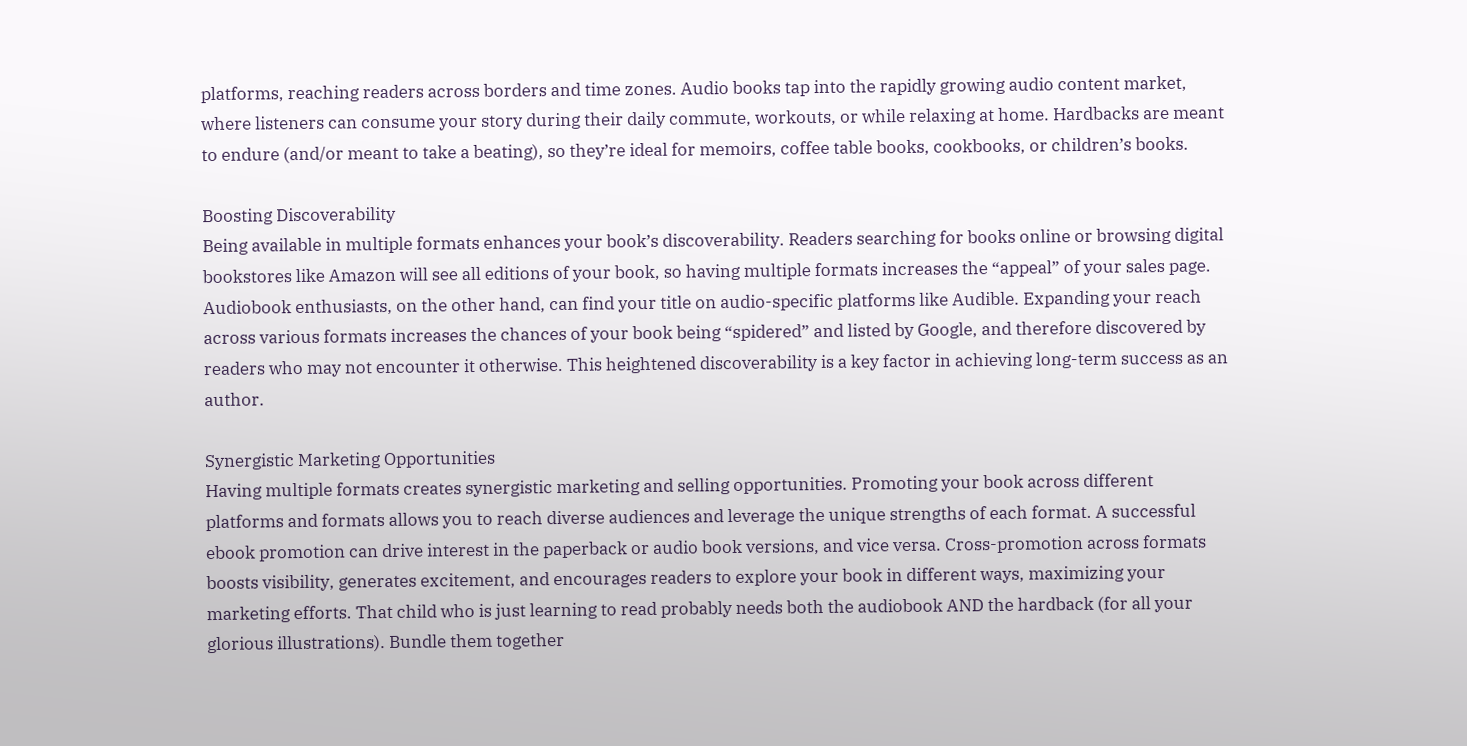platforms, reaching readers across borders and time zones. Audio books tap into the rapidly growing audio content market, where listeners can consume your story during their daily commute, workouts, or while relaxing at home. Hardbacks are meant to endure (and/or meant to take a beating), so they’re ideal for memoirs, coffee table books, cookbooks, or children’s books.

Boosting Discoverability
Being available in multiple formats enhances your book’s discoverability. Readers searching for books online or browsing digital bookstores like Amazon will see all editions of your book, so having multiple formats increases the “appeal” of your sales page. Audiobook enthusiasts, on the other hand, can find your title on audio-specific platforms like Audible. Expanding your reach across various formats increases the chances of your book being “spidered” and listed by Google, and therefore discovered by readers who may not encounter it otherwise. This heightened discoverability is a key factor in achieving long-term success as an author.

Synergistic Marketing Opportunities
Having multiple formats creates synergistic marketing and selling opportunities. Promoting your book across different platforms and formats allows you to reach diverse audiences and leverage the unique strengths of each format. A successful ebook promotion can drive interest in the paperback or audio book versions, and vice versa. Cross-promotion across formats boosts visibility, generates excitement, and encourages readers to explore your book in different ways, maximizing your marketing efforts. That child who is just learning to read probably needs both the audiobook AND the hardback (for all your glorious illustrations). Bundle them together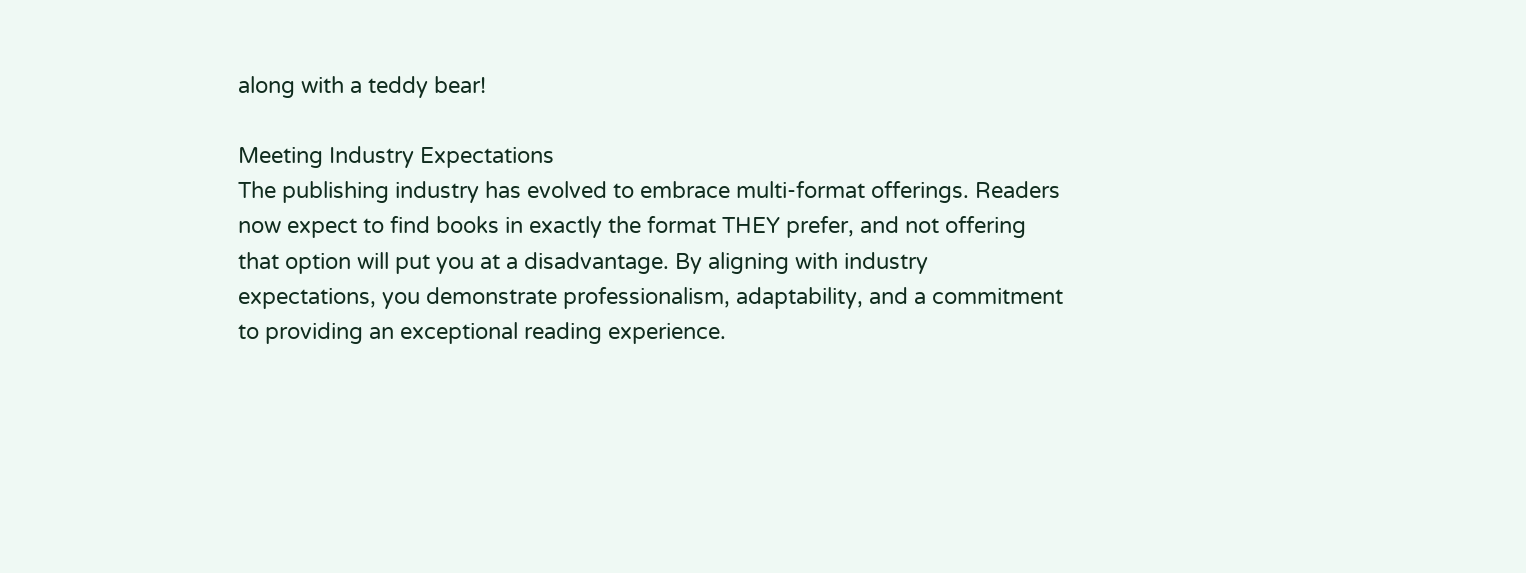along with a teddy bear!

Meeting Industry Expectations
The publishing industry has evolved to embrace multi-format offerings. Readers now expect to find books in exactly the format THEY prefer, and not offering that option will put you at a disadvantage. By aligning with industry expectations, you demonstrate professionalism, adaptability, and a commitment to providing an exceptional reading experience.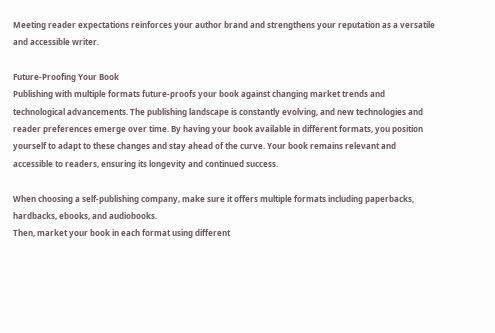Meeting reader expectations reinforces your author brand and strengthens your reputation as a versatile and accessible writer.

Future-Proofing Your Book
Publishing with multiple formats future-proofs your book against changing market trends and technological advancements. The publishing landscape is constantly evolving, and new technologies and reader preferences emerge over time. By having your book available in different formats, you position yourself to adapt to these changes and stay ahead of the curve. Your book remains relevant and accessible to readers, ensuring its longevity and continued success.

When choosing a self-publishing company, make sure it offers multiple formats including paperbacks, hardbacks, ebooks, and audiobooks.
Then, market your book in each format using different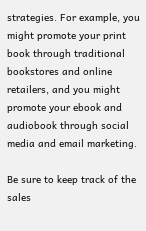strategies. For example, you might promote your print book through traditional bookstores and online retailers, and you might promote your ebook and audiobook through social media and email marketing.

Be sure to keep track of the sales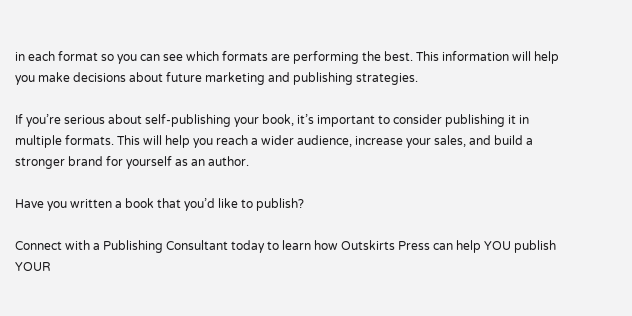in each format so you can see which formats are performing the best. This information will help you make decisions about future marketing and publishing strategies.

If you’re serious about self-publishing your book, it’s important to consider publishing it in multiple formats. This will help you reach a wider audience, increase your sales, and build a stronger brand for yourself as an author.

Have you written a book that you’d like to publish?

Connect with a Publishing Consultant today to learn how Outskirts Press can help YOU publish YOUR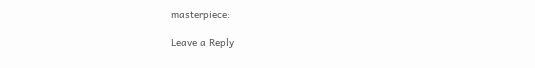masterpiece:

Leave a Reply